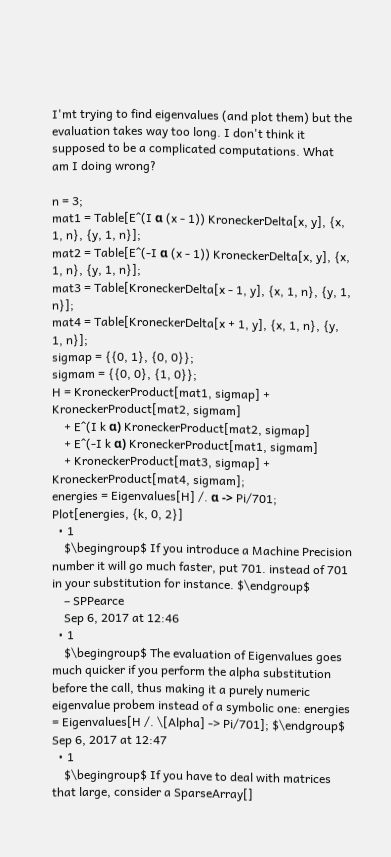I'mt trying to find eigenvalues (and plot them) but the evaluation takes way too long. I don't think it supposed to be a complicated computations. What am I doing wrong?

n = 3;
mat1 = Table[E^(I α (x - 1)) KroneckerDelta[x, y], {x, 1, n}, {y, 1, n}];
mat2 = Table[E^(-I α (x - 1)) KroneckerDelta[x, y], {x, 1, n}, {y, 1, n}];
mat3 = Table[KroneckerDelta[x - 1, y], {x, 1, n}, {y, 1, n}];
mat4 = Table[KroneckerDelta[x + 1, y], {x, 1, n}, {y, 1, n}];
sigmap = {{0, 1}, {0, 0}};
sigmam = {{0, 0}, {1, 0}};
H = KroneckerProduct[mat1, sigmap] + KroneckerProduct[mat2, sigmam]
    + E^(I k α) KroneckerProduct[mat2, sigmap]
    + E^(-I k α) KroneckerProduct[mat1, sigmam]
    + KroneckerProduct[mat3, sigmap] + KroneckerProduct[mat4, sigmam];
energies = Eigenvalues[H] /. α -> Pi/701;
Plot[energies, {k, 0, 2}]
  • 1
    $\begingroup$ If you introduce a Machine Precision number it will go much faster, put 701. instead of 701 in your substitution for instance. $\endgroup$
    – SPPearce
    Sep 6, 2017 at 12:46
  • 1
    $\begingroup$ The evaluation of Eigenvalues goes much quicker if you perform the alpha substitution before the call, thus making it a purely numeric eigenvalue probem instead of a symbolic one: energies = Eigenvalues[H /. \[Alpha] -> Pi/701]; $\endgroup$ Sep 6, 2017 at 12:47
  • 1
    $\begingroup$ If you have to deal with matrices that large, consider a SparseArray[]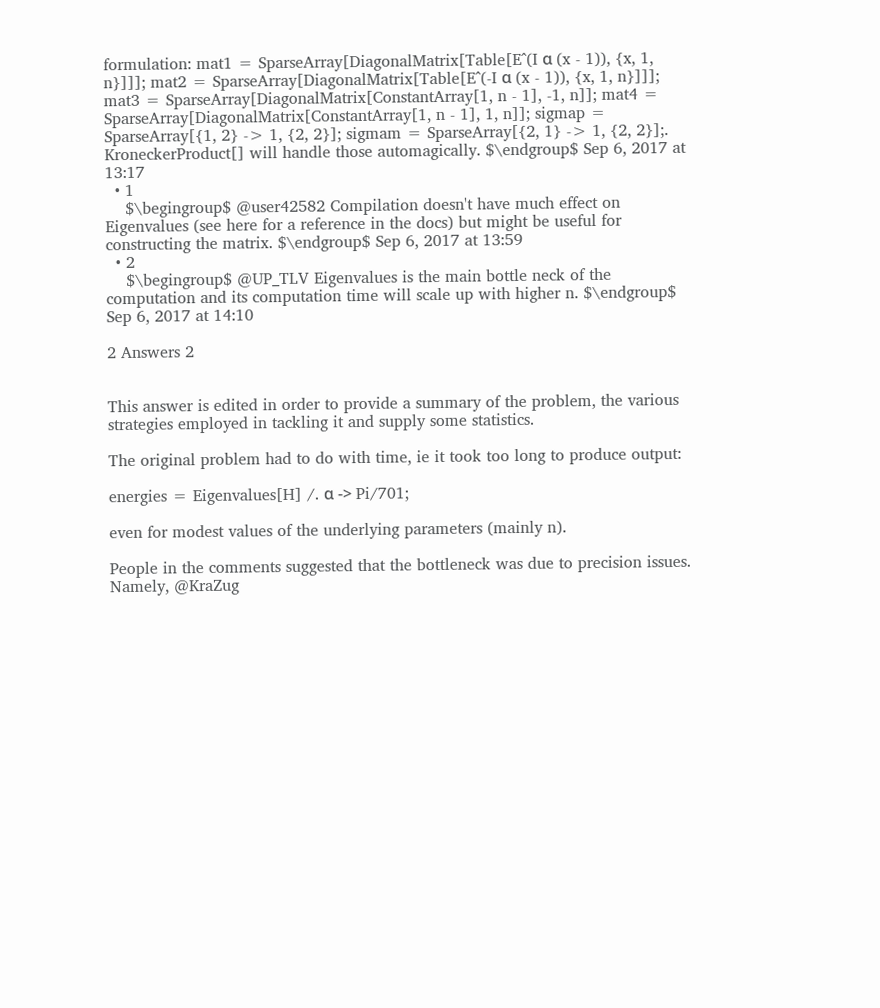formulation: mat1 = SparseArray[DiagonalMatrix[Table[E^(I α (x - 1)), {x, 1, n}]]]; mat2 = SparseArray[DiagonalMatrix[Table[E^(-I α (x - 1)), {x, 1, n}]]]; mat3 = SparseArray[DiagonalMatrix[ConstantArray[1, n - 1], -1, n]]; mat4 = SparseArray[DiagonalMatrix[ConstantArray[1, n - 1], 1, n]]; sigmap = SparseArray[{1, 2} -> 1, {2, 2}]; sigmam = SparseArray[{2, 1} -> 1, {2, 2}];. KroneckerProduct[] will handle those automagically. $\endgroup$ Sep 6, 2017 at 13:17
  • 1
    $\begingroup$ @user42582 Compilation doesn't have much effect on Eigenvalues (see here for a reference in the docs) but might be useful for constructing the matrix. $\endgroup$ Sep 6, 2017 at 13:59
  • 2
    $\begingroup$ @UP_TLV Eigenvalues is the main bottle neck of the computation and its computation time will scale up with higher n. $\endgroup$ Sep 6, 2017 at 14:10

2 Answers 2


This answer is edited in order to provide a summary of the problem, the various strategies employed in tackling it and supply some statistics.

The original problem had to do with time, ie it took too long to produce output:

energies = Eigenvalues[H] /. α -> Pi/701;

even for modest values of the underlying parameters (mainly n).

People in the comments suggested that the bottleneck was due to precision issues. Namely, @KraZug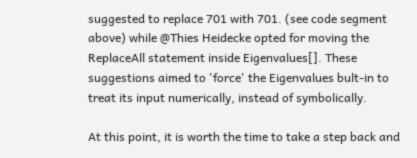suggested to replace 701 with 701. (see code segment above) while @Thies Heidecke opted for moving the ReplaceAll statement inside Eigenvalues[]. These suggestions aimed to 'force' the Eigenvalues bult-in to treat its input numerically, instead of symbolically.

At this point, it is worth the time to take a step back and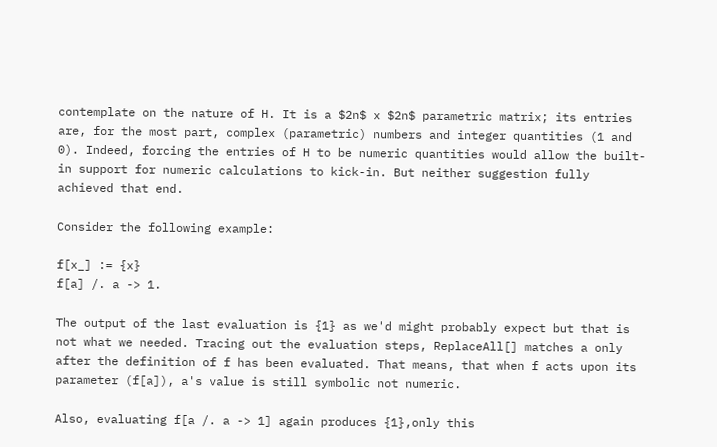contemplate on the nature of H. It is a $2n$ x $2n$ parametric matrix; its entries are, for the most part, complex (parametric) numbers and integer quantities (1 and 0). Indeed, forcing the entries of H to be numeric quantities would allow the built-in support for numeric calculations to kick-in. But neither suggestion fully achieved that end.

Consider the following example:

f[x_] := {x}
f[a] /. a -> 1.

The output of the last evaluation is {1} as we'd might probably expect but that is not what we needed. Tracing out the evaluation steps, ReplaceAll[] matches a only after the definition of f has been evaluated. That means, that when f acts upon its parameter (f[a]), a's value is still symbolic not numeric.

Also, evaluating f[a /. a -> 1] again produces {1},only this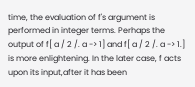time, the evaluation of f's argument is performed in integer terms. Perhaps the output of f[ a / 2 /. a -> 1] and f[ a / 2 /. a -> 1.] is more enlightening. In the later case, f acts upon its input,after it has been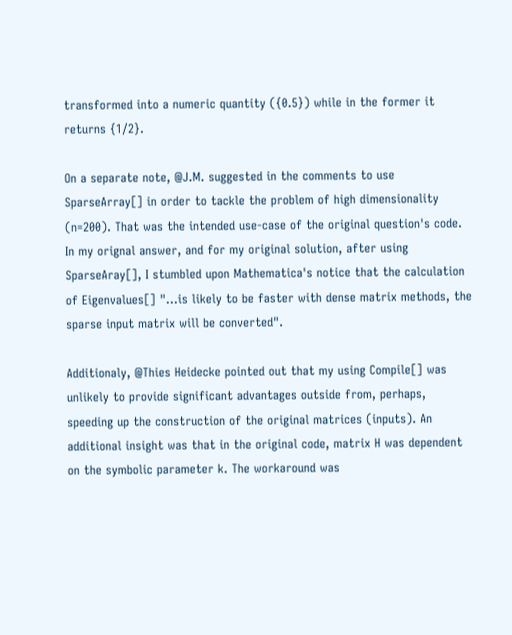transformed into a numeric quantity ({0.5}) while in the former it returns {1/2}.

On a separate note, @J.M. suggested in the comments to use SparseArray[] in order to tackle the problem of high dimensionality (n=200). That was the intended use-case of the original question's code. In my orignal answer, and for my original solution, after using SparseAray[], I stumbled upon Mathematica's notice that the calculation of Eigenvalues[] "...is likely to be faster with dense matrix methods, the sparse input matrix will be converted".

Additionaly, @Thies Heidecke pointed out that my using Compile[] was unlikely to provide significant advantages outside from, perhaps, speeding up the construction of the original matrices (inputs). An additional insight was that in the original code, matrix H was dependent on the symbolic parameter k. The workaround was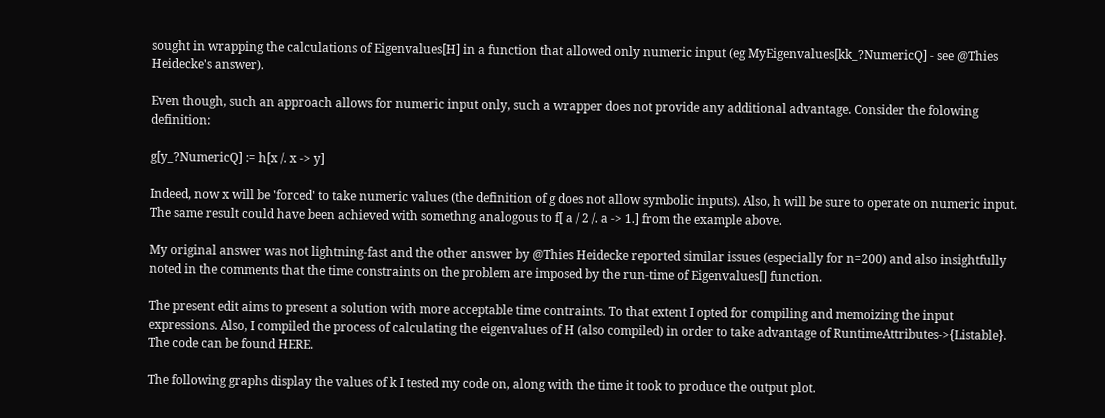sought in wrapping the calculations of Eigenvalues[H] in a function that allowed only numeric input (eg MyEigenvalues[kk_?NumericQ] - see @Thies Heidecke's answer).

Even though, such an approach allows for numeric input only, such a wrapper does not provide any additional advantage. Consider the folowing definition:

g[y_?NumericQ] := h[x /. x -> y]

Indeed, now x will be 'forced' to take numeric values (the definition of g does not allow symbolic inputs). Also, h will be sure to operate on numeric input. The same result could have been achieved with somethng analogous to f[ a / 2 /. a -> 1.] from the example above.

My original answer was not lightning-fast and the other answer by @Thies Heidecke reported similar issues (especially for n=200) and also insightfully noted in the comments that the time constraints on the problem are imposed by the run-time of Eigenvalues[] function.

The present edit aims to present a solution with more acceptable time contraints. To that extent I opted for compiling and memoizing the input expressions. Also, I compiled the process of calculating the eigenvalues of H (also compiled) in order to take advantage of RuntimeAttributes->{Listable}. The code can be found HERE.

The following graphs display the values of k I tested my code on, along with the time it took to produce the output plot.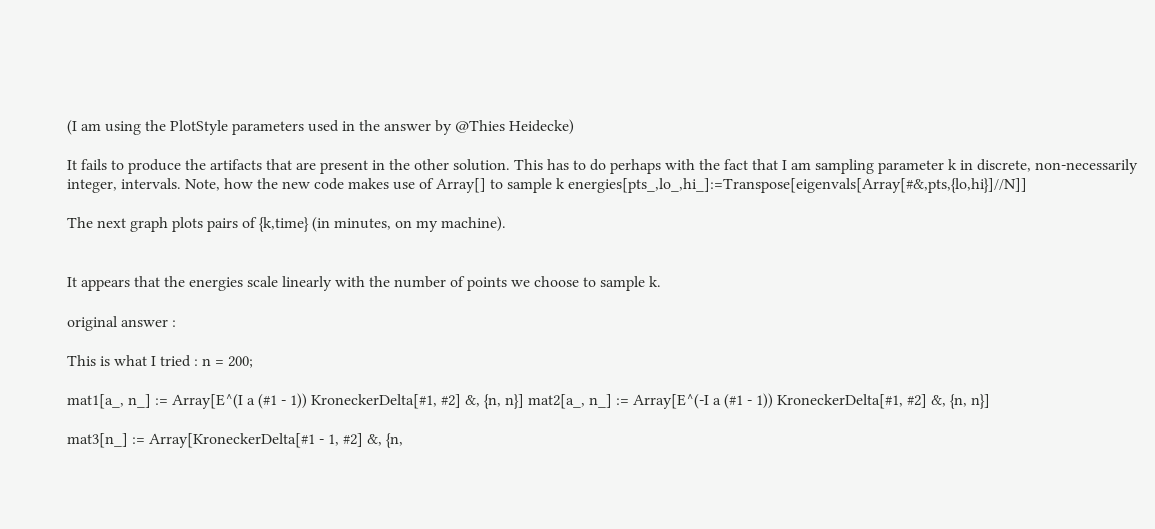(I am using the PlotStyle parameters used in the answer by @Thies Heidecke)

It fails to produce the artifacts that are present in the other solution. This has to do perhaps with the fact that I am sampling parameter k in discrete, non-necessarily integer, intervals. Note, how the new code makes use of Array[] to sample k energies[pts_,lo_,hi_]:=Transpose[eigenvals[Array[#&,pts,{lo,hi}]//N]]

The next graph plots pairs of {k,time} (in minutes, on my machine).


It appears that the energies scale linearly with the number of points we choose to sample k.

original answer :

This is what I tried : n = 200;

mat1[a_, n_] := Array[E^(I a (#1 - 1)) KroneckerDelta[#1, #2] &, {n, n}] mat2[a_, n_] := Array[E^(-I a (#1 - 1)) KroneckerDelta[#1, #2] &, {n, n}]

mat3[n_] := Array[KroneckerDelta[#1 - 1, #2] &, {n,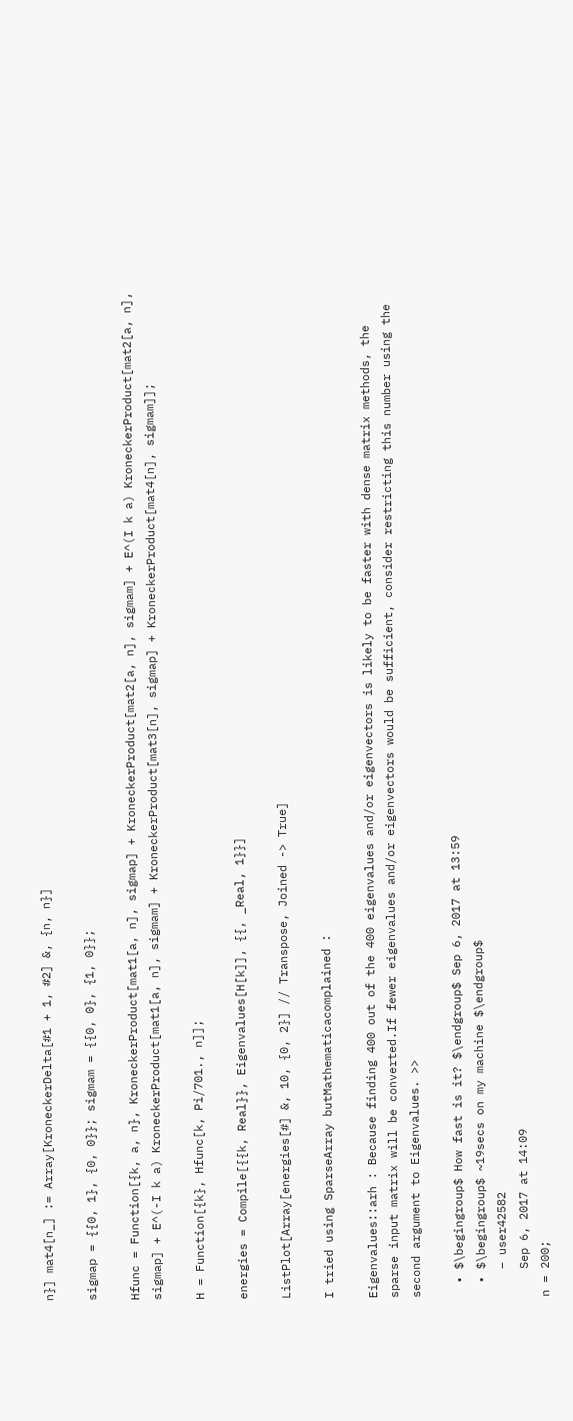n}] mat4[n_] := Array[KroneckerDelta[#1 + 1, #2] &, {n, n}]

sigmap = {{0, 1}, {0, 0}}; sigmam = {{0, 0}, {1, 0}};

Hfunc = Function[{k, a, n}, KroneckerProduct[mat1[a, n], sigmap] + KroneckerProduct[mat2[a, n], sigmam] + E^(I k a) KroneckerProduct[mat2[a, n], sigmap] + E^(-I k a) KroneckerProduct[mat1[a, n], sigmam] + KroneckerProduct[mat3[n], sigmap] + KroneckerProduct[mat4[n], sigmam]];

H = Function[{k}, Hfunc[k, Pi/701., n]];

energies = Compile[{{k, Real}}, Eigenvalues[H[k]], {{, _Real, 1}}]

ListPlot[Array[energies[#] &, 10, {0, 2}] // Transpose, Joined -> True]

I tried using SparseArray butMathematicacomplained :

Eigenvalues::arh : Because finding 400 out of the 400 eigenvalues and/or eigenvectors is likely to be faster with dense matrix methods, the sparse input matrix will be converted.If fewer eigenvalues and/or eigenvectors would be sufficient, consider restricting this number using the second argument to Eigenvalues. >>

  • $\begingroup$ How fast is it? $\endgroup$ Sep 6, 2017 at 13:59
  • $\begingroup$ ~19secs on my machine $\endgroup$
    – user42582
    Sep 6, 2017 at 14:09
n = 200;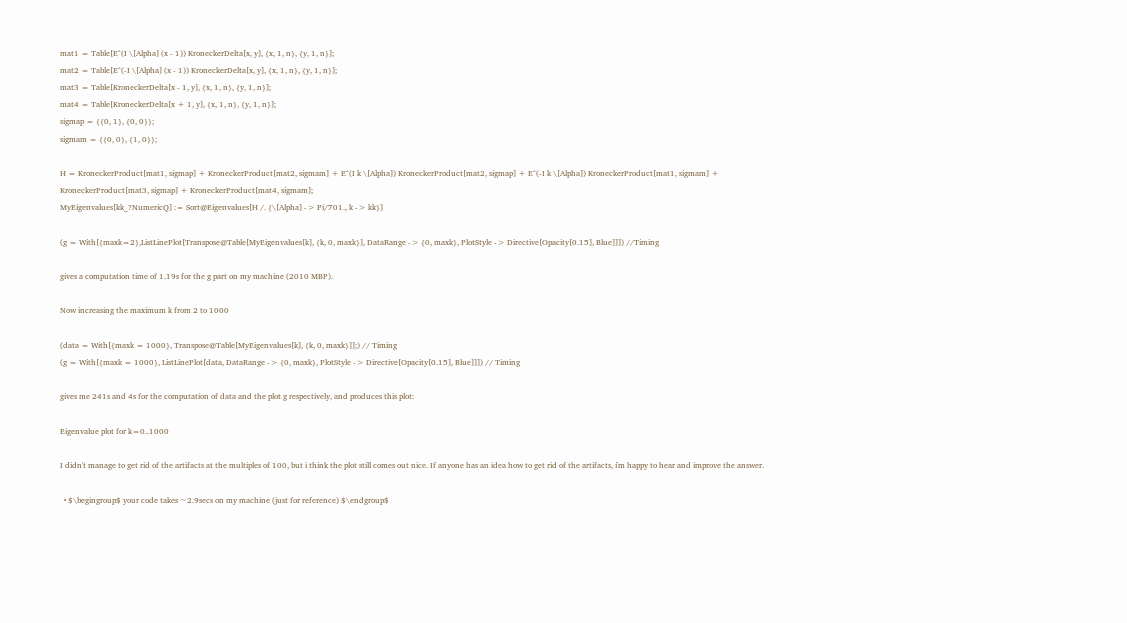mat1 = Table[E^(I \[Alpha] (x - 1)) KroneckerDelta[x, y], {x, 1, n}, {y, 1, n}];
mat2 = Table[E^(-I \[Alpha] (x - 1)) KroneckerDelta[x, y], {x, 1, n}, {y, 1, n}];
mat3 = Table[KroneckerDelta[x - 1, y], {x, 1, n}, {y, 1, n}];
mat4 = Table[KroneckerDelta[x + 1, y], {x, 1, n}, {y, 1, n}];
sigmap = {{0, 1}, {0, 0}};
sigmam = {{0, 0}, {1, 0}};

H = KroneckerProduct[mat1, sigmap] + KroneckerProduct[mat2, sigmam] + E^(I k \[Alpha]) KroneckerProduct[mat2, sigmap] + E^(-I k \[Alpha]) KroneckerProduct[mat1, sigmam] + KroneckerProduct[mat3, sigmap] + KroneckerProduct[mat4, sigmam];
MyEigenvalues[kk_?NumericQ] := Sort@Eigenvalues[H /. {\[Alpha] -> Pi/701., k -> kk}]

(g = With[{maxk=2},ListLinePlot[Transpose@Table[MyEigenvalues[k], {k, 0, maxk}], DataRange -> {0, maxk}, PlotStyle -> Directive[Opacity[0.15], Blue]]]) //Timing

gives a computation time of 1.19s for the g part on my machine (2010 MBP).

Now increasing the maximum k from 2 to 1000

(data = With[{maxk = 1000}, Transpose@Table[MyEigenvalues[k], {k, 0, maxk}]];) // Timing
(g = With[{maxk = 1000}, ListLinePlot[data, DataRange -> {0, maxk}, PlotStyle -> Directive[Opacity[0.15], Blue]]]) // Timing

gives me 241s and 4s for the computation of data and the plot g respectively, and produces this plot:

Eigenvalue plot for k=0..1000

I didn't manage to get rid of the artifacts at the multiples of 100, but i think the plot still comes out nice. If anyone has an idea how to get rid of the artifacts, i'm happy to hear and improve the answer.

  • $\begingroup$ your code takes ~2.9secs on my machine (just for reference) $\endgroup$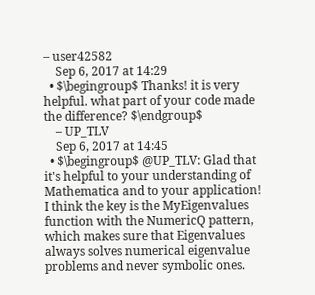– user42582
    Sep 6, 2017 at 14:29
  • $\begingroup$ Thanks! it is very helpful. what part of your code made the difference? $\endgroup$
    – UP_TLV
    Sep 6, 2017 at 14:45
  • $\begingroup$ @UP_TLV: Glad that it's helpful to your understanding of Mathematica and to your application! I think the key is the MyEigenvalues function with the NumericQ pattern, which makes sure that Eigenvalues always solves numerical eigenvalue problems and never symbolic ones.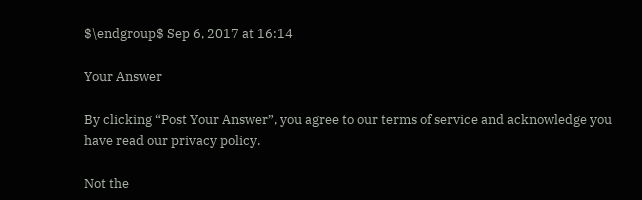$\endgroup$ Sep 6, 2017 at 16:14

Your Answer

By clicking “Post Your Answer”, you agree to our terms of service and acknowledge you have read our privacy policy.

Not the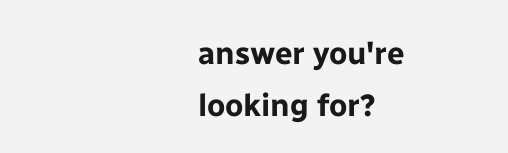answer you're looking for?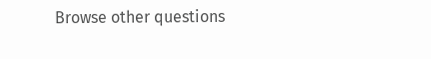Browse other questions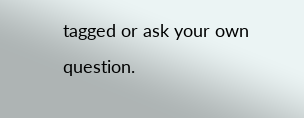tagged or ask your own question.